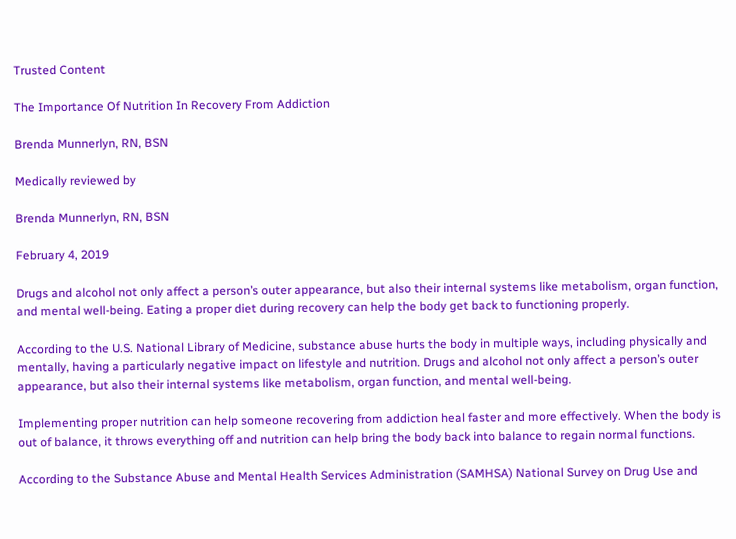Trusted Content

The Importance Of Nutrition In Recovery From Addiction

Brenda Munnerlyn, RN, BSN

Medically reviewed by

Brenda Munnerlyn, RN, BSN

February 4, 2019

Drugs and alcohol not only affect a person’s outer appearance, but also their internal systems like metabolism, organ function, and mental well-being. Eating a proper diet during recovery can help the body get back to functioning properly.

According to the U.S. National Library of Medicine, substance abuse hurts the body in multiple ways, including physically and mentally, having a particularly negative impact on lifestyle and nutrition. Drugs and alcohol not only affect a person’s outer appearance, but also their internal systems like metabolism, organ function, and mental well-being.

Implementing proper nutrition can help someone recovering from addiction heal faster and more effectively. When the body is out of balance, it throws everything off and nutrition can help bring the body back into balance to regain normal functions.

According to the Substance Abuse and Mental Health Services Administration (SAMHSA) National Survey on Drug Use and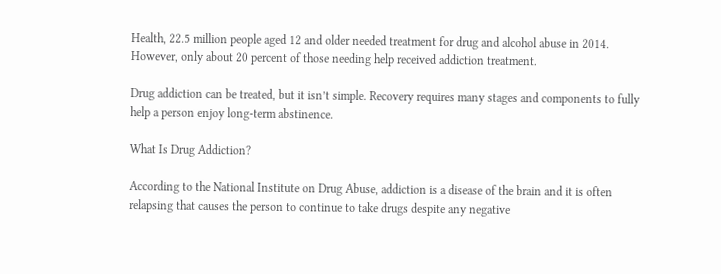Health, 22.5 million people aged 12 and older needed treatment for drug and alcohol abuse in 2014. However, only about 20 percent of those needing help received addiction treatment.

Drug addiction can be treated, but it isn’t simple. Recovery requires many stages and components to fully help a person enjoy long-term abstinence.

What Is Drug Addiction?

According to the National Institute on Drug Abuse, addiction is a disease of the brain and it is often relapsing that causes the person to continue to take drugs despite any negative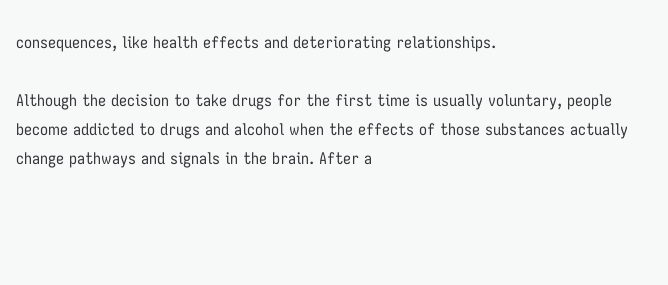consequences, like health effects and deteriorating relationships.

Although the decision to take drugs for the first time is usually voluntary, people become addicted to drugs and alcohol when the effects of those substances actually change pathways and signals in the brain. After a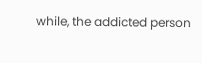while, the addicted person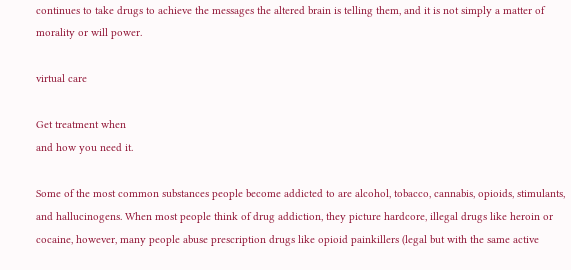continues to take drugs to achieve the messages the altered brain is telling them, and it is not simply a matter of morality or will power.

virtual care

Get treatment when
and how you need it.

Some of the most common substances people become addicted to are alcohol, tobacco, cannabis, opioids, stimulants, and hallucinogens. When most people think of drug addiction, they picture hardcore, illegal drugs like heroin or cocaine, however, many people abuse prescription drugs like opioid painkillers (legal but with the same active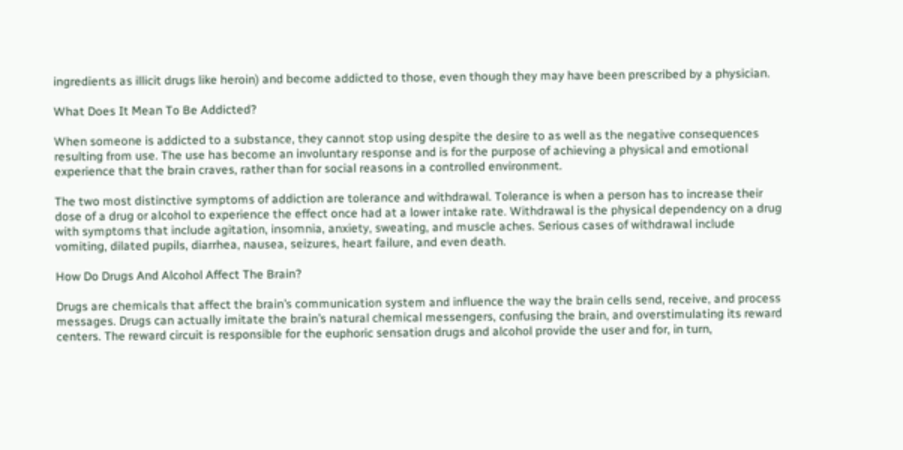ingredients as illicit drugs like heroin) and become addicted to those, even though they may have been prescribed by a physician.

What Does It Mean To Be Addicted?

When someone is addicted to a substance, they cannot stop using despite the desire to as well as the negative consequences resulting from use. The use has become an involuntary response and is for the purpose of achieving a physical and emotional experience that the brain craves, rather than for social reasons in a controlled environment.

The two most distinctive symptoms of addiction are tolerance and withdrawal. Tolerance is when a person has to increase their dose of a drug or alcohol to experience the effect once had at a lower intake rate. Withdrawal is the physical dependency on a drug with symptoms that include agitation, insomnia, anxiety, sweating, and muscle aches. Serious cases of withdrawal include vomiting, dilated pupils, diarrhea, nausea, seizures, heart failure, and even death.

How Do Drugs And Alcohol Affect The Brain?

Drugs are chemicals that affect the brain’s communication system and influence the way the brain cells send, receive, and process messages. Drugs can actually imitate the brain’s natural chemical messengers, confusing the brain, and overstimulating its reward centers. The reward circuit is responsible for the euphoric sensation drugs and alcohol provide the user and for, in turn,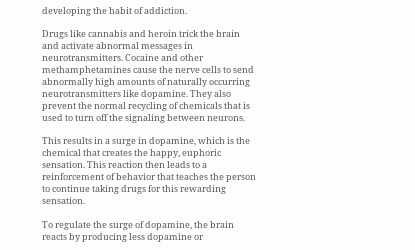developing the habit of addiction.

Drugs like cannabis and heroin trick the brain and activate abnormal messages in neurotransmitters. Cocaine and other methamphetamines cause the nerve cells to send abnormally high amounts of naturally occurring neurotransmitters like dopamine. They also prevent the normal recycling of chemicals that is used to turn off the signaling between neurons.

This results in a surge in dopamine, which is the chemical that creates the happy, euphoric sensation. This reaction then leads to a reinforcement of behavior that teaches the person to continue taking drugs for this rewarding sensation.

To regulate the surge of dopamine, the brain reacts by producing less dopamine or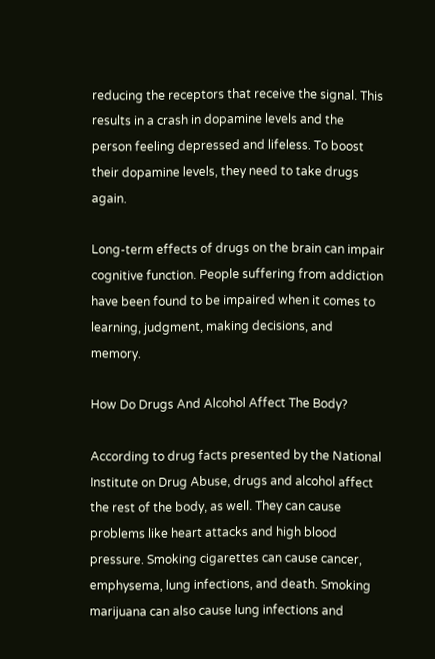reducing the receptors that receive the signal. This results in a crash in dopamine levels and the person feeling depressed and lifeless. To boost their dopamine levels, they need to take drugs again.

Long-term effects of drugs on the brain can impair cognitive function. People suffering from addiction have been found to be impaired when it comes to learning, judgment, making decisions, and memory.

How Do Drugs And Alcohol Affect The Body?

According to drug facts presented by the National Institute on Drug Abuse, drugs and alcohol affect the rest of the body, as well. They can cause problems like heart attacks and high blood pressure. Smoking cigarettes can cause cancer, emphysema, lung infections, and death. Smoking marijuana can also cause lung infections and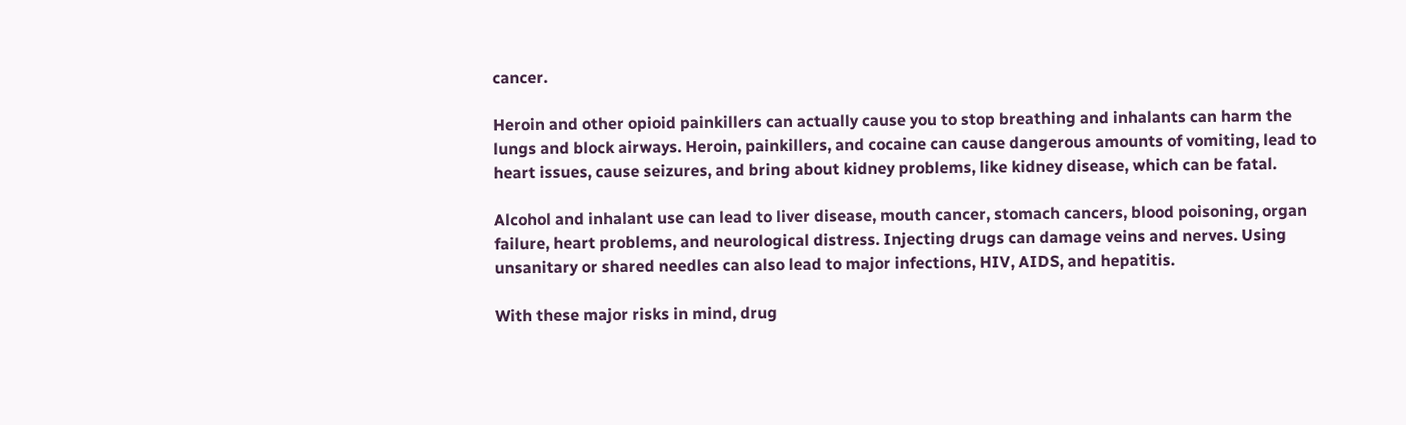cancer.

Heroin and other opioid painkillers can actually cause you to stop breathing and inhalants can harm the lungs and block airways. Heroin, painkillers, and cocaine can cause dangerous amounts of vomiting, lead to heart issues, cause seizures, and bring about kidney problems, like kidney disease, which can be fatal.

Alcohol and inhalant use can lead to liver disease, mouth cancer, stomach cancers, blood poisoning, organ failure, heart problems, and neurological distress. Injecting drugs can damage veins and nerves. Using unsanitary or shared needles can also lead to major infections, HIV, AIDS, and hepatitis.

With these major risks in mind, drug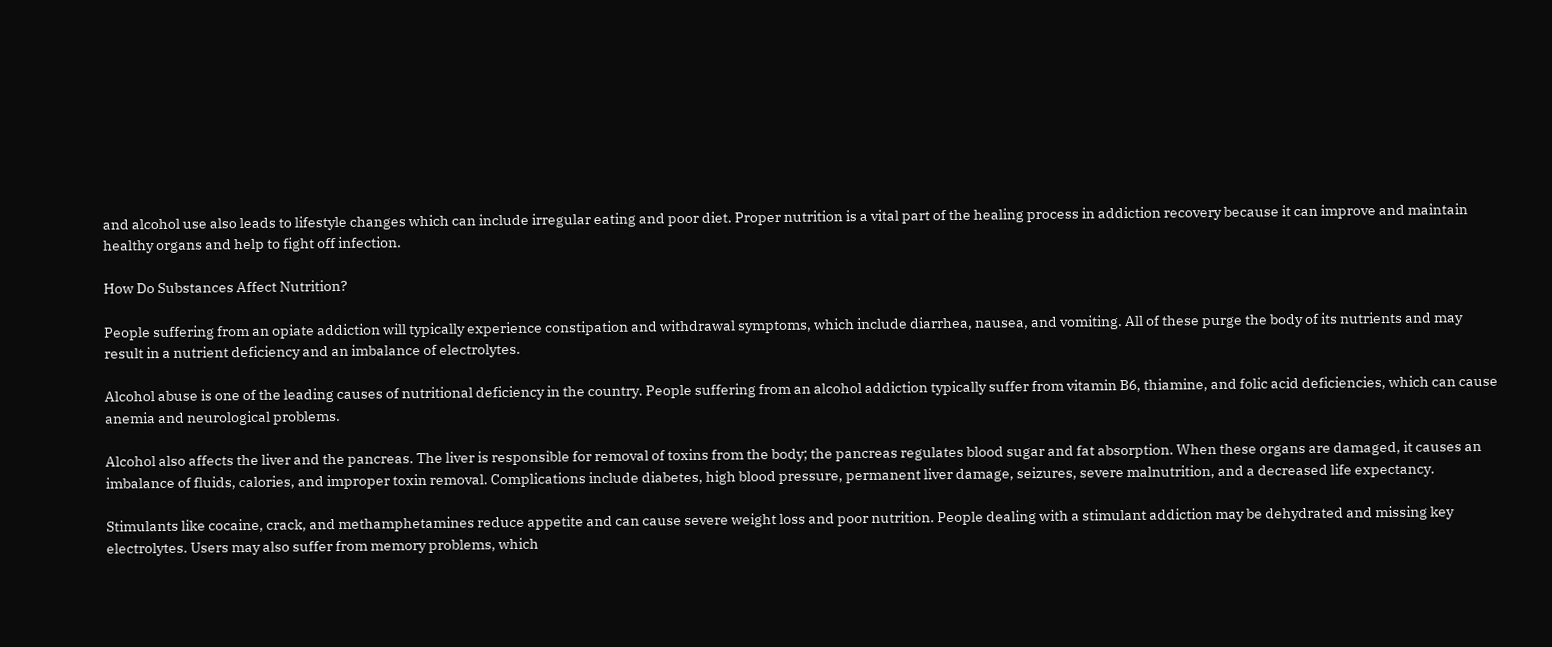and alcohol use also leads to lifestyle changes which can include irregular eating and poor diet. Proper nutrition is a vital part of the healing process in addiction recovery because it can improve and maintain healthy organs and help to fight off infection.

How Do Substances Affect Nutrition?

People suffering from an opiate addiction will typically experience constipation and withdrawal symptoms, which include diarrhea, nausea, and vomiting. All of these purge the body of its nutrients and may result in a nutrient deficiency and an imbalance of electrolytes.

Alcohol abuse is one of the leading causes of nutritional deficiency in the country. People suffering from an alcohol addiction typically suffer from vitamin B6, thiamine, and folic acid deficiencies, which can cause anemia and neurological problems.

Alcohol also affects the liver and the pancreas. The liver is responsible for removal of toxins from the body; the pancreas regulates blood sugar and fat absorption. When these organs are damaged, it causes an imbalance of fluids, calories, and improper toxin removal. Complications include diabetes, high blood pressure, permanent liver damage, seizures, severe malnutrition, and a decreased life expectancy.

Stimulants like cocaine, crack, and methamphetamines reduce appetite and can cause severe weight loss and poor nutrition. People dealing with a stimulant addiction may be dehydrated and missing key electrolytes. Users may also suffer from memory problems, which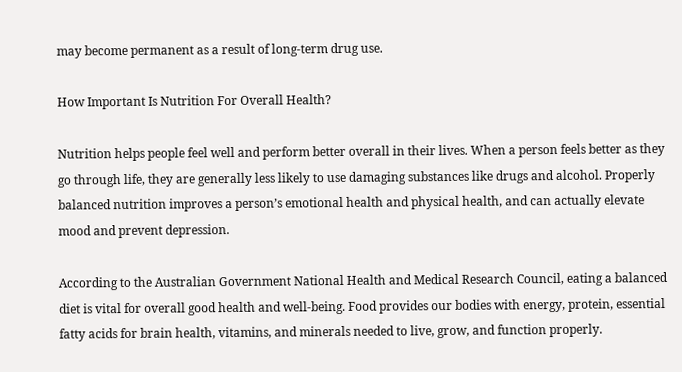may become permanent as a result of long-term drug use.

How Important Is Nutrition For Overall Health?

Nutrition helps people feel well and perform better overall in their lives. When a person feels better as they go through life, they are generally less likely to use damaging substances like drugs and alcohol. Properly balanced nutrition improves a person’s emotional health and physical health, and can actually elevate mood and prevent depression.

According to the Australian Government National Health and Medical Research Council, eating a balanced diet is vital for overall good health and well-being. Food provides our bodies with energy, protein, essential fatty acids for brain health, vitamins, and minerals needed to live, grow, and function properly.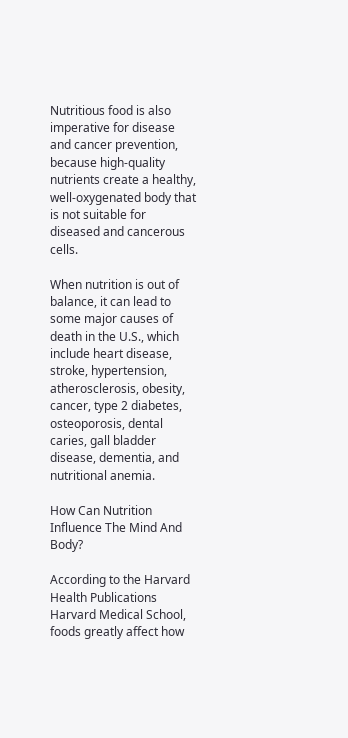Nutritious food is also imperative for disease and cancer prevention, because high-quality nutrients create a healthy, well-oxygenated body that is not suitable for diseased and cancerous cells.

When nutrition is out of balance, it can lead to some major causes of death in the U.S., which include heart disease, stroke, hypertension, atherosclerosis, obesity, cancer, type 2 diabetes, osteoporosis, dental caries, gall bladder disease, dementia, and nutritional anemia.

How Can Nutrition Influence The Mind And Body?

According to the Harvard Health Publications Harvard Medical School, foods greatly affect how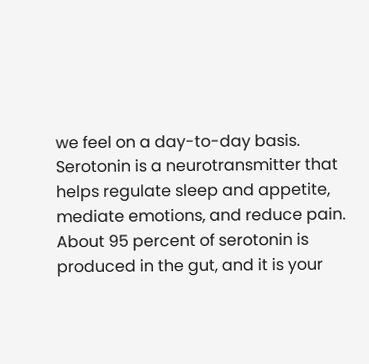we feel on a day-to-day basis. Serotonin is a neurotransmitter that helps regulate sleep and appetite, mediate emotions, and reduce pain. About 95 percent of serotonin is produced in the gut, and it is your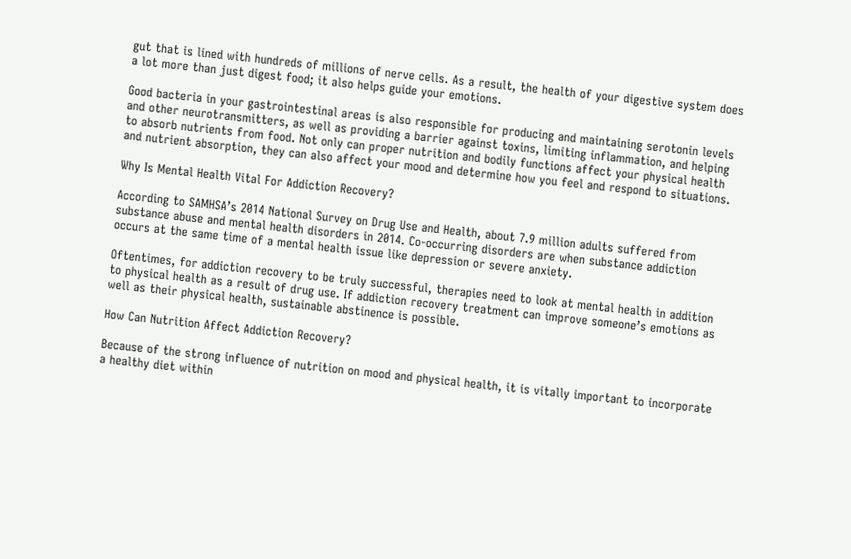gut that is lined with hundreds of millions of nerve cells. As a result, the health of your digestive system does a lot more than just digest food; it also helps guide your emotions.

Good bacteria in your gastrointestinal areas is also responsible for producing and maintaining serotonin levels and other neurotransmitters, as well as providing a barrier against toxins, limiting inflammation, and helping to absorb nutrients from food. Not only can proper nutrition and bodily functions affect your physical health and nutrient absorption, they can also affect your mood and determine how you feel and respond to situations.

Why Is Mental Health Vital For Addiction Recovery?

According to SAMHSA’s 2014 National Survey on Drug Use and Health, about 7.9 million adults suffered from substance abuse and mental health disorders in 2014. Co-occurring disorders are when substance addiction occurs at the same time of a mental health issue like depression or severe anxiety.

Oftentimes, for addiction recovery to be truly successful, therapies need to look at mental health in addition to physical health as a result of drug use. If addiction recovery treatment can improve someone’s emotions as well as their physical health, sustainable abstinence is possible.

How Can Nutrition Affect Addiction Recovery?

Because of the strong influence of nutrition on mood and physical health, it is vitally important to incorporate a healthy diet within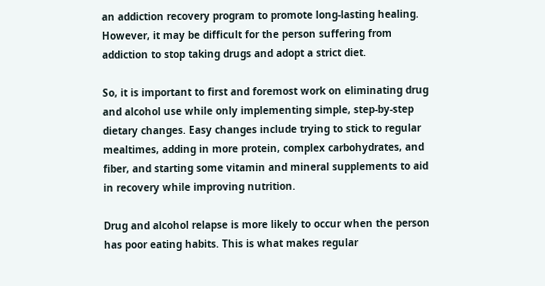an addiction recovery program to promote long-lasting healing. However, it may be difficult for the person suffering from addiction to stop taking drugs and adopt a strict diet.

So, it is important to first and foremost work on eliminating drug and alcohol use while only implementing simple, step-by-step dietary changes. Easy changes include trying to stick to regular mealtimes, adding in more protein, complex carbohydrates, and fiber, and starting some vitamin and mineral supplements to aid in recovery while improving nutrition.

Drug and alcohol relapse is more likely to occur when the person has poor eating habits. This is what makes regular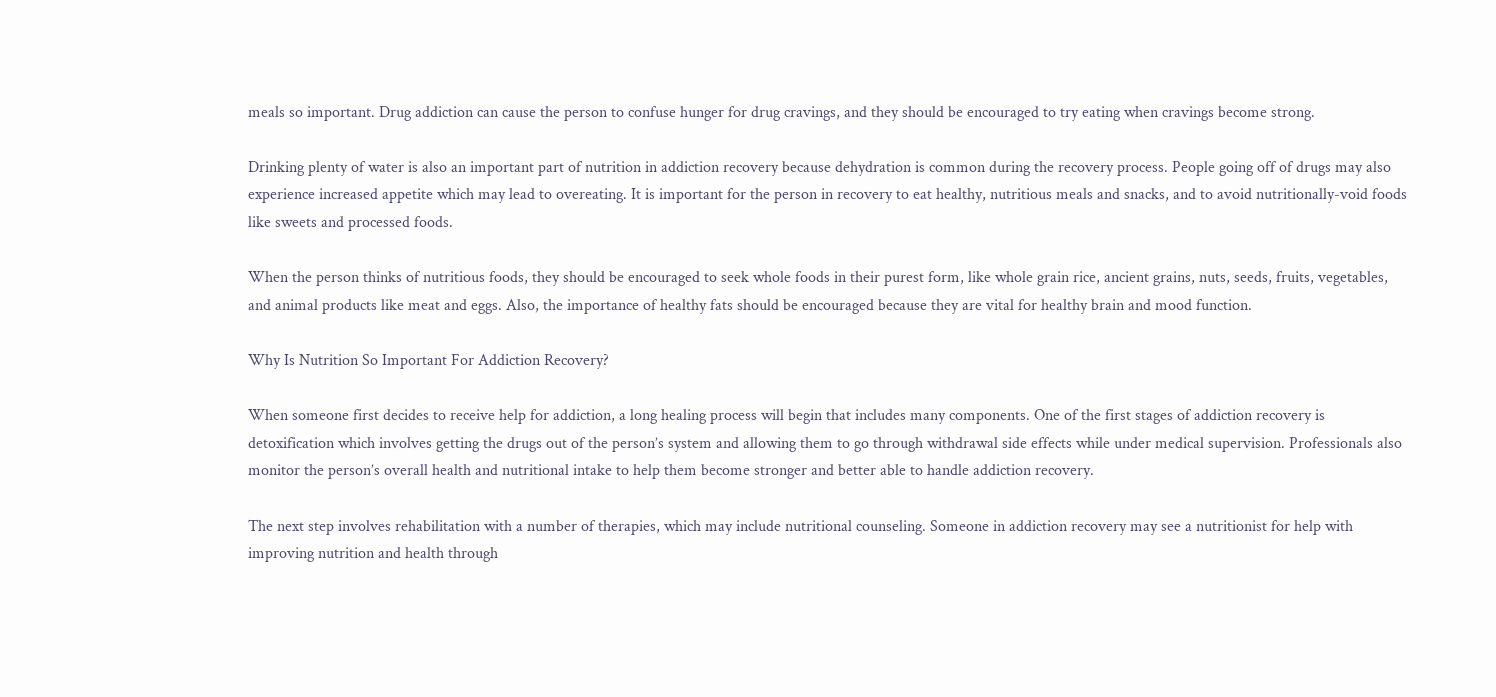meals so important. Drug addiction can cause the person to confuse hunger for drug cravings, and they should be encouraged to try eating when cravings become strong.

Drinking plenty of water is also an important part of nutrition in addiction recovery because dehydration is common during the recovery process. People going off of drugs may also experience increased appetite which may lead to overeating. It is important for the person in recovery to eat healthy, nutritious meals and snacks, and to avoid nutritionally-void foods like sweets and processed foods.

When the person thinks of nutritious foods, they should be encouraged to seek whole foods in their purest form, like whole grain rice, ancient grains, nuts, seeds, fruits, vegetables, and animal products like meat and eggs. Also, the importance of healthy fats should be encouraged because they are vital for healthy brain and mood function.

Why Is Nutrition So Important For Addiction Recovery?

When someone first decides to receive help for addiction, a long healing process will begin that includes many components. One of the first stages of addiction recovery is detoxification which involves getting the drugs out of the person’s system and allowing them to go through withdrawal side effects while under medical supervision. Professionals also monitor the person’s overall health and nutritional intake to help them become stronger and better able to handle addiction recovery.

The next step involves rehabilitation with a number of therapies, which may include nutritional counseling. Someone in addiction recovery may see a nutritionist for help with improving nutrition and health through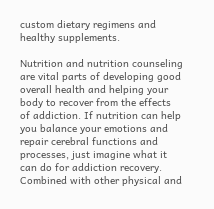custom dietary regimens and healthy supplements.

Nutrition and nutrition counseling are vital parts of developing good overall health and helping your body to recover from the effects of addiction. If nutrition can help you balance your emotions and repair cerebral functions and processes, just imagine what it can do for addiction recovery. Combined with other physical and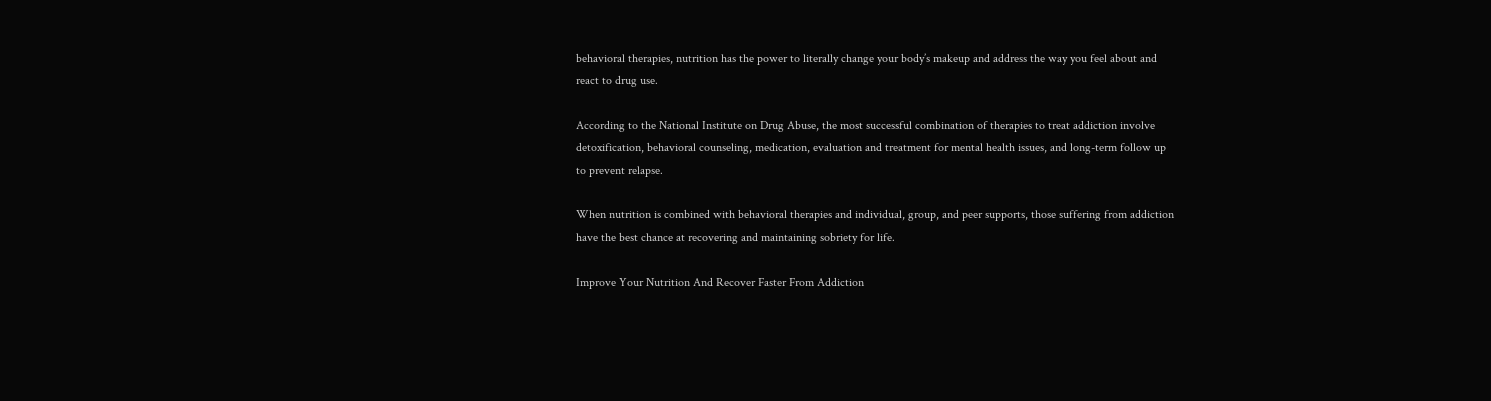behavioral therapies, nutrition has the power to literally change your body’s makeup and address the way you feel about and react to drug use.

According to the National Institute on Drug Abuse, the most successful combination of therapies to treat addiction involve detoxification, behavioral counseling, medication, evaluation and treatment for mental health issues, and long-term follow up to prevent relapse.

When nutrition is combined with behavioral therapies and individual, group, and peer supports, those suffering from addiction have the best chance at recovering and maintaining sobriety for life.

Improve Your Nutrition And Recover Faster From Addiction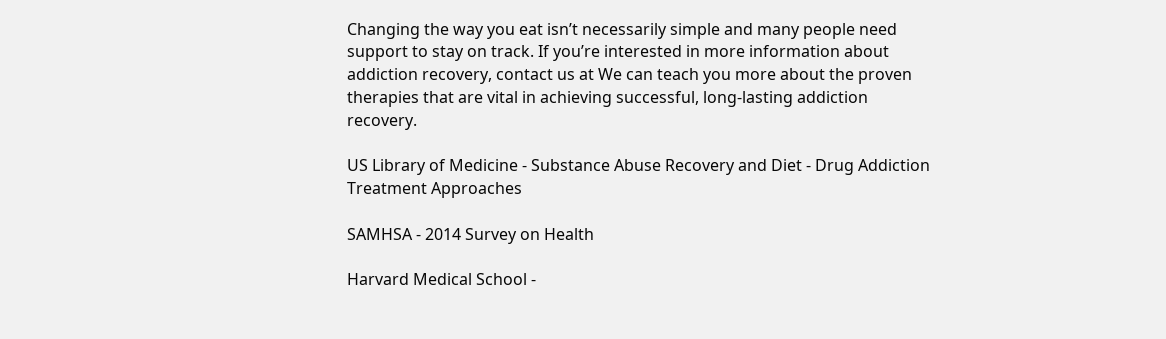Changing the way you eat isn’t necessarily simple and many people need support to stay on track. If you’re interested in more information about addiction recovery, contact us at We can teach you more about the proven therapies that are vital in achieving successful, long-lasting addiction recovery.

US Library of Medicine - Substance Abuse Recovery and Diet - Drug Addiction Treatment Approaches

SAMHSA - 2014 Survey on Health

Harvard Medical School -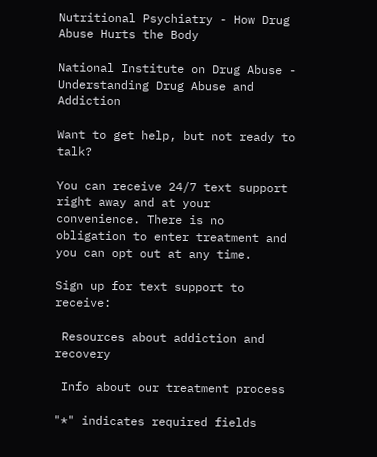Nutritional Psychiatry - How Drug Abuse Hurts the Body

National Institute on Drug Abuse - Understanding Drug Abuse and Addiction

Want to get help, but not ready to talk?

You can receive 24/7 text support right away and at your convenience. There is no obligation to enter treatment and you can opt out at any time.

Sign up for text support to receive:

 Resources about addiction and recovery

 Info about our treatment process

"*" indicates required fields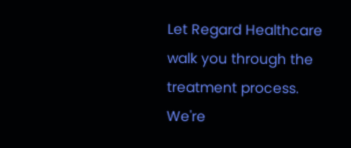Let Regard Healthcare walk you through the treatment process. We're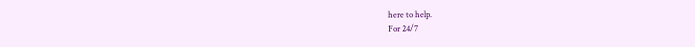here to help.
For 24/7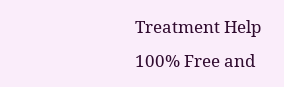Treatment Help
100% Free and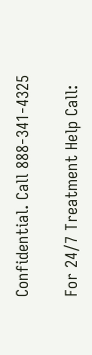Confidential. Call 888-341-4325

For 24/7 Treatment Help Call: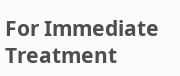For Immediate Treatment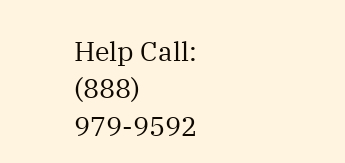Help Call:
(888) 979-9592